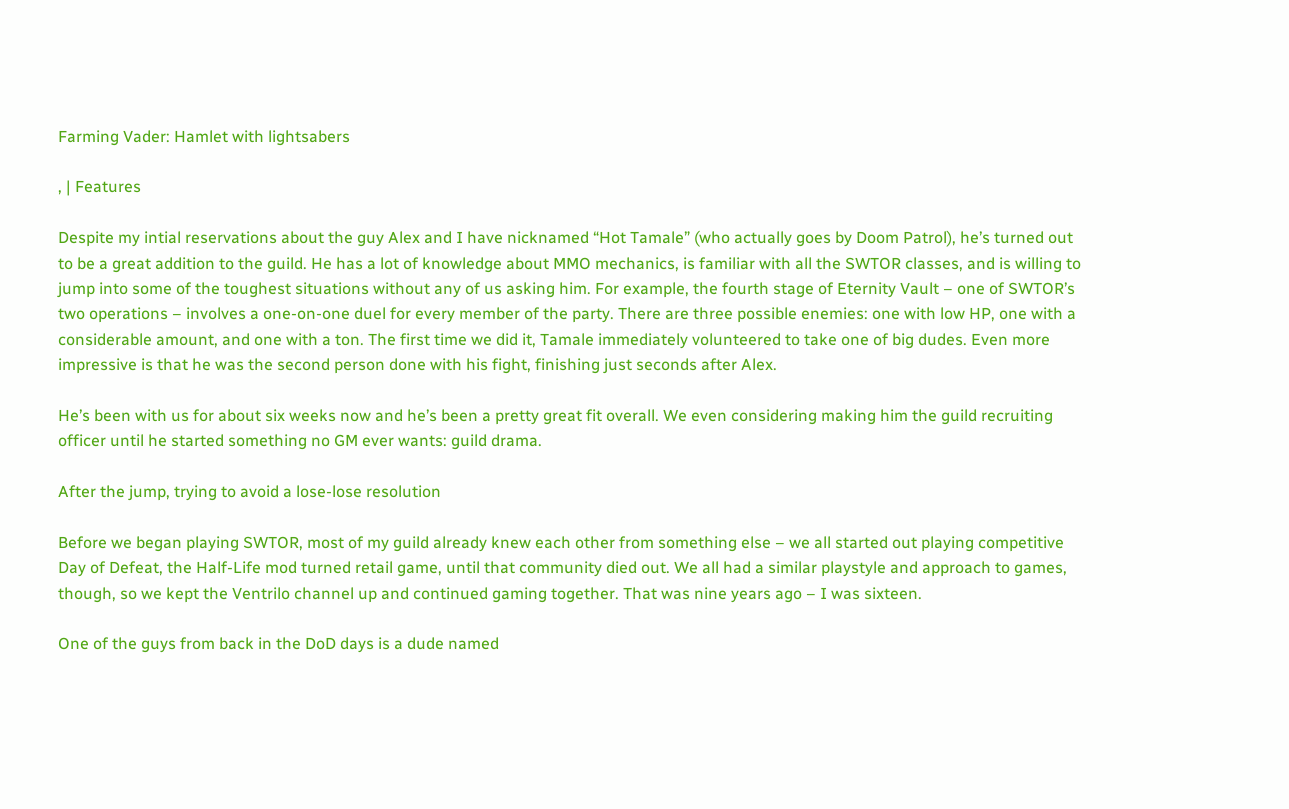Farming Vader: Hamlet with lightsabers

, | Features

Despite my intial reservations about the guy Alex and I have nicknamed “Hot Tamale” (who actually goes by Doom Patrol), he’s turned out to be a great addition to the guild. He has a lot of knowledge about MMO mechanics, is familiar with all the SWTOR classes, and is willing to jump into some of the toughest situations without any of us asking him. For example, the fourth stage of Eternity Vault – one of SWTOR’s two operations – involves a one-on-one duel for every member of the party. There are three possible enemies: one with low HP, one with a considerable amount, and one with a ton. The first time we did it, Tamale immediately volunteered to take one of big dudes. Even more impressive is that he was the second person done with his fight, finishing just seconds after Alex.

He’s been with us for about six weeks now and he’s been a pretty great fit overall. We even considering making him the guild recruiting officer until he started something no GM ever wants: guild drama.

After the jump, trying to avoid a lose-lose resolution

Before we began playing SWTOR, most of my guild already knew each other from something else – we all started out playing competitive Day of Defeat, the Half-Life mod turned retail game, until that community died out. We all had a similar playstyle and approach to games, though, so we kept the Ventrilo channel up and continued gaming together. That was nine years ago – I was sixteen.

One of the guys from back in the DoD days is a dude named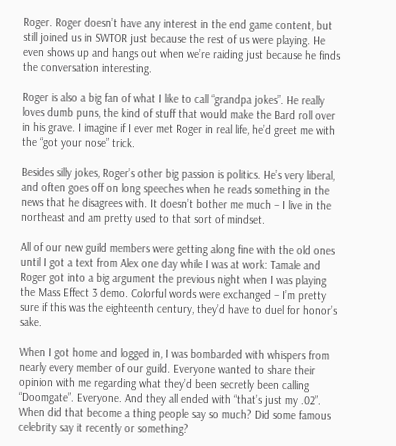Roger. Roger doesn’t have any interest in the end game content, but still joined us in SWTOR just because the rest of us were playing. He even shows up and hangs out when we’re raiding just because he finds the conversation interesting.

Roger is also a big fan of what I like to call “grandpa jokes”. He really loves dumb puns, the kind of stuff that would make the Bard roll over in his grave. I imagine if I ever met Roger in real life, he’d greet me with the “got your nose” trick.

Besides silly jokes, Roger’s other big passion is politics. He’s very liberal, and often goes off on long speeches when he reads something in the news that he disagrees with. It doesn’t bother me much – I live in the northeast and am pretty used to that sort of mindset.

All of our new guild members were getting along fine with the old ones until I got a text from Alex one day while I was at work: Tamale and Roger got into a big argument the previous night when I was playing the Mass Effect 3 demo. Colorful words were exchanged – I’m pretty sure if this was the eighteenth century, they’d have to duel for honor’s sake.

When I got home and logged in, I was bombarded with whispers from nearly every member of our guild. Everyone wanted to share their opinion with me regarding what they’d been secretly been calling “Doomgate”. Everyone. And they all ended with “that’s just my .02”. When did that become a thing people say so much? Did some famous celebrity say it recently or something?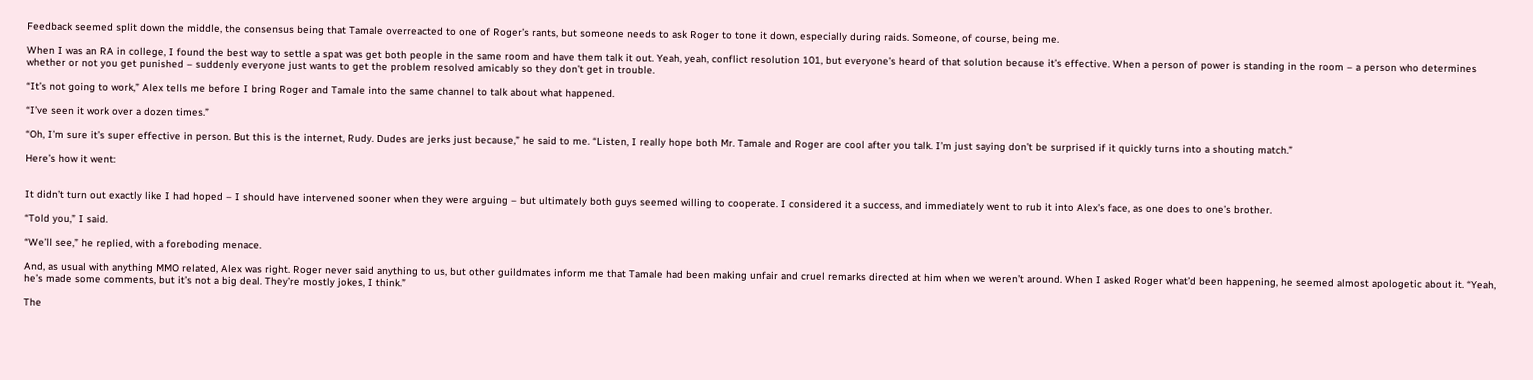Feedback seemed split down the middle, the consensus being that Tamale overreacted to one of Roger’s rants, but someone needs to ask Roger to tone it down, especially during raids. Someone, of course, being me.

When I was an RA in college, I found the best way to settle a spat was get both people in the same room and have them talk it out. Yeah, yeah, conflict resolution 101, but everyone’s heard of that solution because it’s effective. When a person of power is standing in the room – a person who determines whether or not you get punished – suddenly everyone just wants to get the problem resolved amicably so they don’t get in trouble.

“It’s not going to work,” Alex tells me before I bring Roger and Tamale into the same channel to talk about what happened.

“I’ve seen it work over a dozen times.”

“Oh, I’m sure it’s super effective in person. But this is the internet, Rudy. Dudes are jerks just because,” he said to me. “Listen, I really hope both Mr. Tamale and Roger are cool after you talk. I’m just saying don’t be surprised if it quickly turns into a shouting match.”

Here’s how it went:


It didn’t turn out exactly like I had hoped – I should have intervened sooner when they were arguing – but ultimately both guys seemed willing to cooperate. I considered it a success, and immediately went to rub it into Alex’s face, as one does to one’s brother.

“Told you,” I said.

“We’ll see,” he replied, with a foreboding menace.

And, as usual with anything MMO related, Alex was right. Roger never said anything to us, but other guildmates inform me that Tamale had been making unfair and cruel remarks directed at him when we weren’t around. When I asked Roger what’d been happening, he seemed almost apologetic about it. “Yeah, he’s made some comments, but it’s not a big deal. They’re mostly jokes, I think.”

The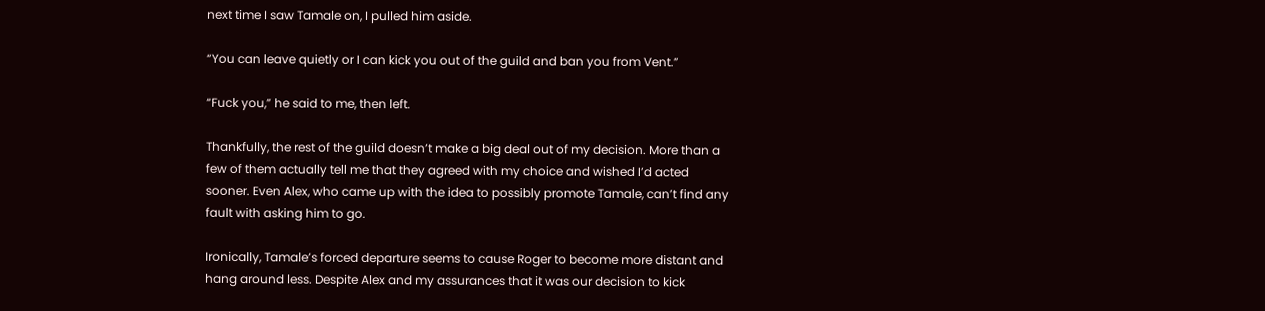next time I saw Tamale on, I pulled him aside.

“You can leave quietly or I can kick you out of the guild and ban you from Vent.”

“Fuck you,” he said to me, then left.

Thankfully, the rest of the guild doesn’t make a big deal out of my decision. More than a few of them actually tell me that they agreed with my choice and wished I’d acted sooner. Even Alex, who came up with the idea to possibly promote Tamale, can’t find any fault with asking him to go.

Ironically, Tamale’s forced departure seems to cause Roger to become more distant and hang around less. Despite Alex and my assurances that it was our decision to kick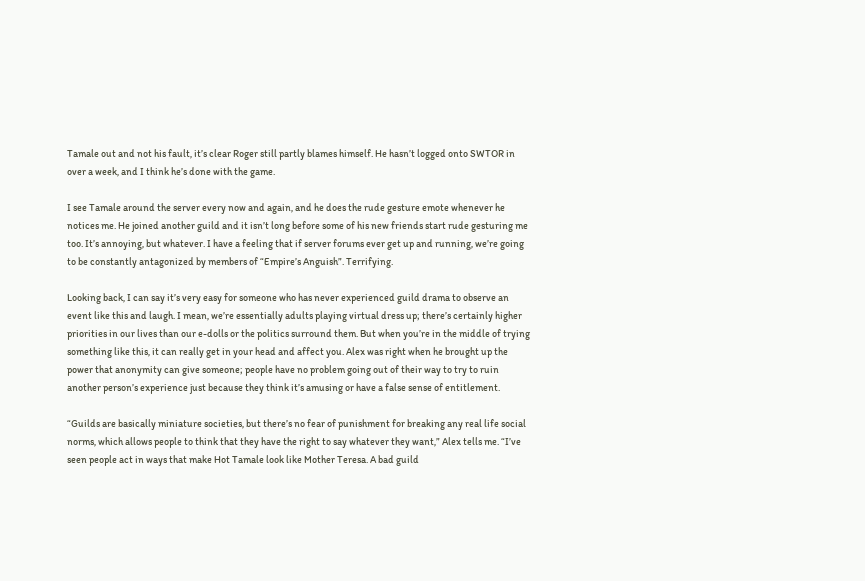Tamale out and not his fault, it’s clear Roger still partly blames himself. He hasn’t logged onto SWTOR in over a week, and I think he’s done with the game.

I see Tamale around the server every now and again, and he does the rude gesture emote whenever he notices me. He joined another guild and it isn’t long before some of his new friends start rude gesturing me too. It’s annoying, but whatever. I have a feeling that if server forums ever get up and running, we’re going to be constantly antagonized by members of “Empire’s Anguish”. Terrifying.

Looking back, I can say it’s very easy for someone who has never experienced guild drama to observe an event like this and laugh. I mean, we’re essentially adults playing virtual dress up; there’s certainly higher priorities in our lives than our e-dolls or the politics surround them. But when you’re in the middle of trying something like this, it can really get in your head and affect you. Alex was right when he brought up the power that anonymity can give someone; people have no problem going out of their way to try to ruin another person’s experience just because they think it’s amusing or have a false sense of entitlement.

“Guilds are basically miniature societies, but there’s no fear of punishment for breaking any real life social norms, which allows people to think that they have the right to say whatever they want,” Alex tells me. “I’ve seen people act in ways that make Hot Tamale look like Mother Teresa. A bad guild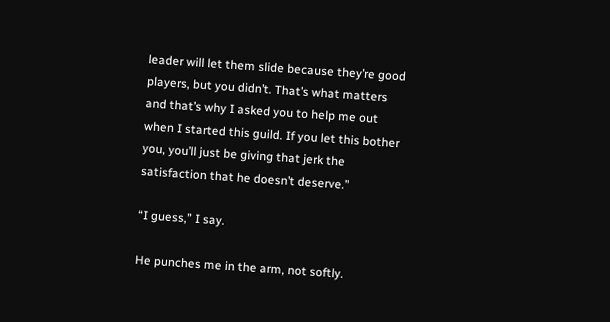leader will let them slide because they’re good players, but you didn’t. That’s what matters and that’s why I asked you to help me out when I started this guild. If you let this bother you, you’ll just be giving that jerk the satisfaction that he doesn’t deserve.”

“I guess,” I say.

He punches me in the arm, not softly.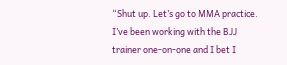“Shut up. Let’s go to MMA practice. I’ve been working with the BJJ trainer one-on-one and I bet I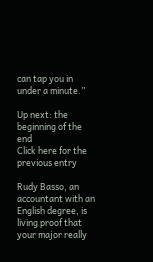can tap you in under a minute.”

Up next: the beginning of the end
Click here for the previous entry

Rudy Basso, an accountant with an English degree, is living proof that your major really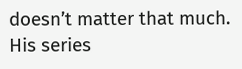doesn’t matter that much. His series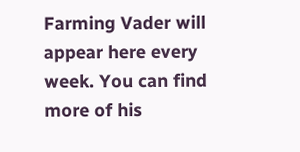Farming Vader will appear here every week. You can find more of his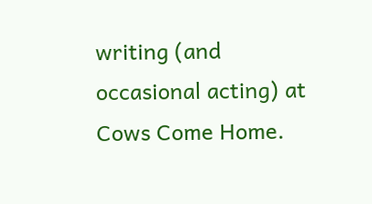writing (and occasional acting) at Cows Come Home.